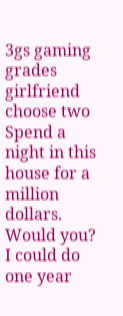3gs gaming grades girlfriend choose two
Spend a night in this house for a million dollars. Would you?
I could do one year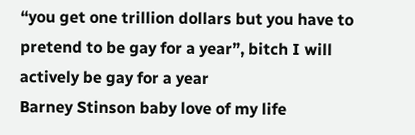“you get one trillion dollars but you have to pretend to be gay for a year”, bitch I will actively be gay for a year
Barney Stinson baby love of my life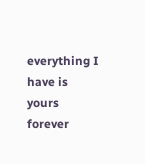everything I have is yours forever